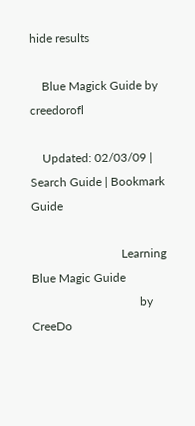hide results

    Blue Magick Guide by creedorofl

    Updated: 02/03/09 | Search Guide | Bookmark Guide

                              Learning Blue Magic Guide
                                    by CreeDo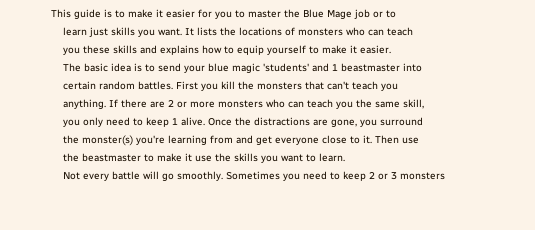This guide is to make it easier for you to master the Blue Mage job or to
    learn just skills you want. It lists the locations of monsters who can teach
    you these skills and explains how to equip yourself to make it easier.
    The basic idea is to send your blue magic 'students' and 1 beastmaster into
    certain random battles. First you kill the monsters that can't teach you
    anything. If there are 2 or more monsters who can teach you the same skill,
    you only need to keep 1 alive. Once the distractions are gone, you surround
    the monster(s) you're learning from and get everyone close to it. Then use
    the beastmaster to make it use the skills you want to learn.
    Not every battle will go smoothly. Sometimes you need to keep 2 or 3 monsters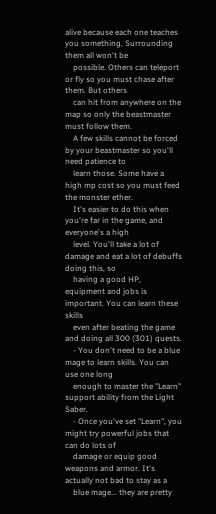alive because each one teaches you something. Surrounding them all won't be
    possible. Others can teleport or fly so you must chase after them. But others
    can hit from anywhere on the map so only the beastmaster must follow them.
    A few skills cannot be forced by your beastmaster so you'll need patience to
    learn those. Some have a high mp cost so you must feed the monster ether.
    It's easier to do this when you're far in the game, and everyone's a high
    level. You'll take a lot of damage and eat a lot of debuffs doing this, so
    having a good HP, equipment and jobs is important. You can learn these skills
    even after beating the game and doing all 300 (301) quests.
    - You don't need to be a blue mage to learn skills. You can use one long
    enough to master the "Learn" support ability from the Light Saber.
    - Once you've set "Learn", you might try powerful jobs that can do lots of
    damage or equip good weapons and armor. It's actually not bad to stay as a
    blue mage... they are pretty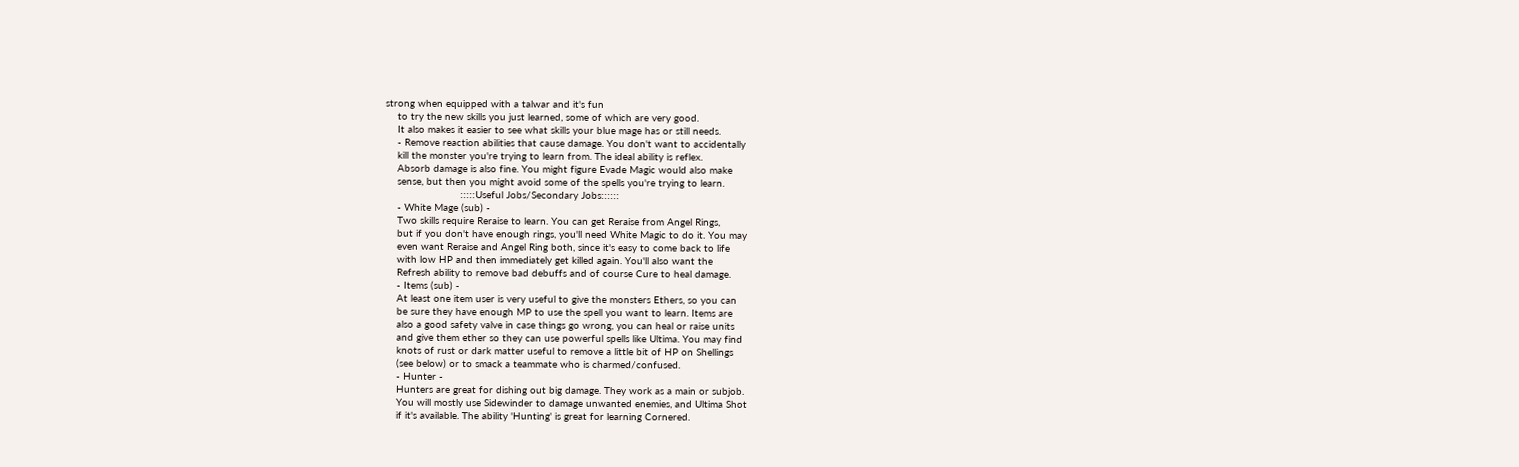strong when equipped with a talwar and it's fun
    to try the new skills you just learned, some of which are very good.
    It also makes it easier to see what skills your blue mage has or still needs.
    - Remove reaction abilities that cause damage. You don't want to accidentally
    kill the monster you're trying to learn from. The ideal ability is reflex.
    Absorb damage is also fine. You might figure Evade Magic would also make
    sense, but then you might avoid some of the spells you're trying to learn.
                         :::::Useful Jobs/Secondary Jobs::::::
    - White Mage (sub) -
    Two skills require Reraise to learn. You can get Reraise from Angel Rings,
    but if you don't have enough rings, you'll need White Magic to do it. You may
    even want Reraise and Angel Ring both, since it's easy to come back to life
    with low HP and then immediately get killed again. You'll also want the
    Refresh ability to remove bad debuffs and of course Cure to heal damage.
    - Items (sub) -
    At least one item user is very useful to give the monsters Ethers, so you can
    be sure they have enough MP to use the spell you want to learn. Items are
    also a good safety valve in case things go wrong, you can heal or raise units
    and give them ether so they can use powerful spells like Ultima. You may find
    knots of rust or dark matter useful to remove a little bit of HP on Shellings
    (see below) or to smack a teammate who is charmed/confused.
    - Hunter -
    Hunters are great for dishing out big damage. They work as a main or subjob.
    You will mostly use Sidewinder to damage unwanted enemies, and Ultima Shot
    if it's available. The ability 'Hunting' is great for learning Cornered.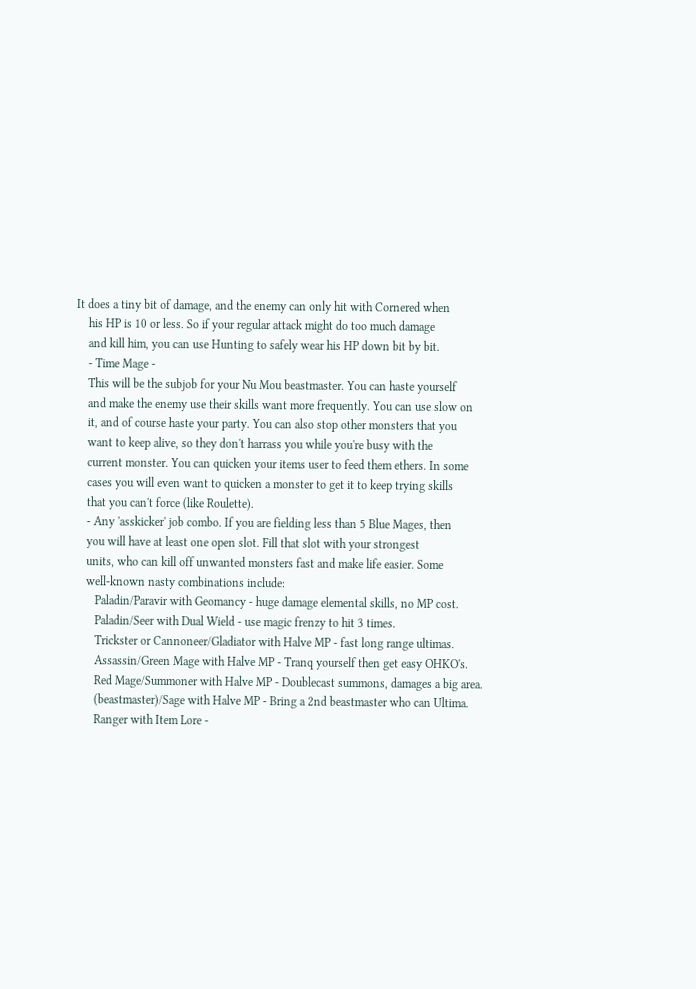It does a tiny bit of damage, and the enemy can only hit with Cornered when
    his HP is 10 or less. So if your regular attack might do too much damage
    and kill him, you can use Hunting to safely wear his HP down bit by bit.
    - Time Mage -
    This will be the subjob for your Nu Mou beastmaster. You can haste yourself
    and make the enemy use their skills want more frequently. You can use slow on
    it, and of course haste your party. You can also stop other monsters that you
    want to keep alive, so they don't harrass you while you're busy with the
    current monster. You can quicken your items user to feed them ethers. In some
    cases you will even want to quicken a monster to get it to keep trying skills
    that you can't force (like Roulette).
    - Any 'asskicker' job combo. If you are fielding less than 5 Blue Mages, then
    you will have at least one open slot. Fill that slot with your strongest
    units, who can kill off unwanted monsters fast and make life easier. Some
    well-known nasty combinations include:
       Paladin/Paravir with Geomancy - huge damage elemental skills, no MP cost.
       Paladin/Seer with Dual Wield - use magic frenzy to hit 3 times.
       Trickster or Cannoneer/Gladiator with Halve MP - fast long range ultimas.
       Assassin/Green Mage with Halve MP - Tranq yourself then get easy OHKO's.
       Red Mage/Summoner with Halve MP - Doublecast summons, damages a big area.
       (beastmaster)/Sage with Halve MP - Bring a 2nd beastmaster who can Ultima.
       Ranger with Item Lore -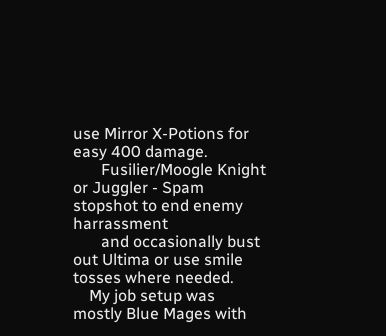use Mirror X-Potions for easy 400 damage.
       Fusilier/Moogle Knight or Juggler - Spam stopshot to end enemy harrassment
       and occasionally bust out Ultima or use smile tosses where needed.
    My job setup was mostly Blue Mages with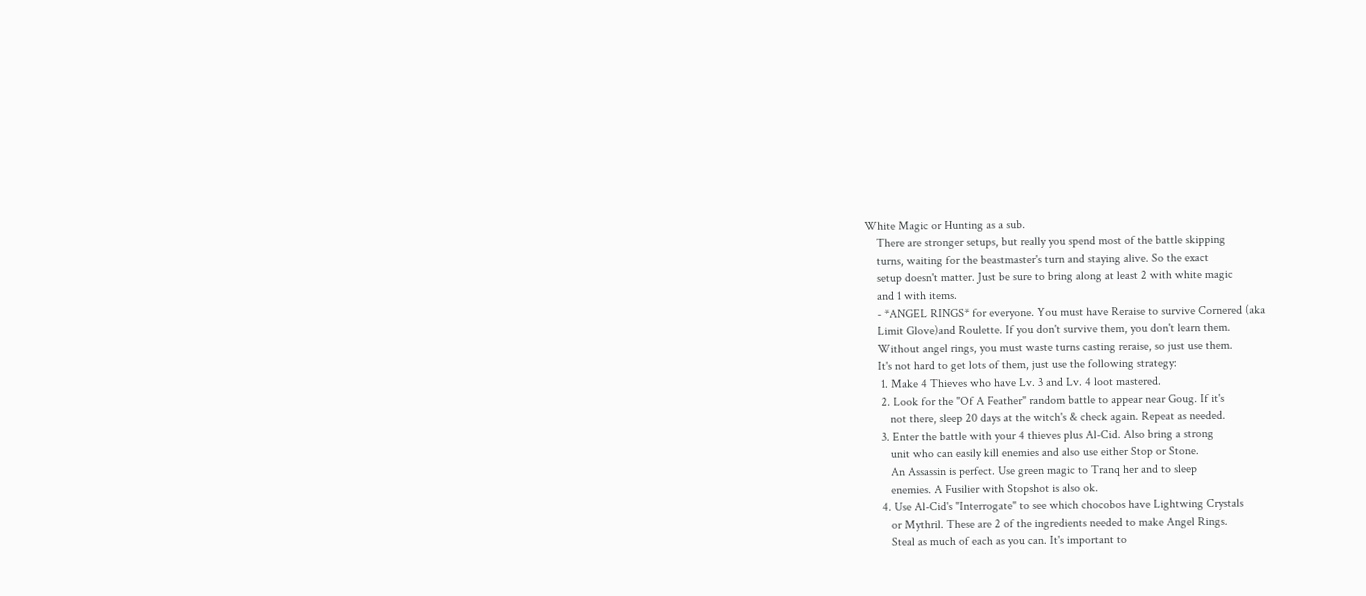White Magic or Hunting as a sub.
    There are stronger setups, but really you spend most of the battle skipping
    turns, waiting for the beastmaster's turn and staying alive. So the exact
    setup doesn't matter. Just be sure to bring along at least 2 with white magic
    and 1 with items.
    - *ANGEL RINGS* for everyone. You must have Reraise to survive Cornered (aka
    Limit Glove)and Roulette. If you don't survive them, you don't learn them.
    Without angel rings, you must waste turns casting reraise, so just use them.
    It's not hard to get lots of them, just use the following strategy:
     1. Make 4 Thieves who have Lv. 3 and Lv. 4 loot mastered.
     2. Look for the "Of A Feather" random battle to appear near Goug. If it's
        not there, sleep 20 days at the witch's & check again. Repeat as needed.
     3. Enter the battle with your 4 thieves plus Al-Cid. Also bring a strong
        unit who can easily kill enemies and also use either Stop or Stone.
        An Assassin is perfect. Use green magic to Tranq her and to sleep
        enemies. A Fusilier with Stopshot is also ok.
     4. Use Al-Cid's "Interrogate" to see which chocobos have Lightwing Crystals
        or Mythril. These are 2 of the ingredients needed to make Angel Rings.
        Steal as much of each as you can. It's important to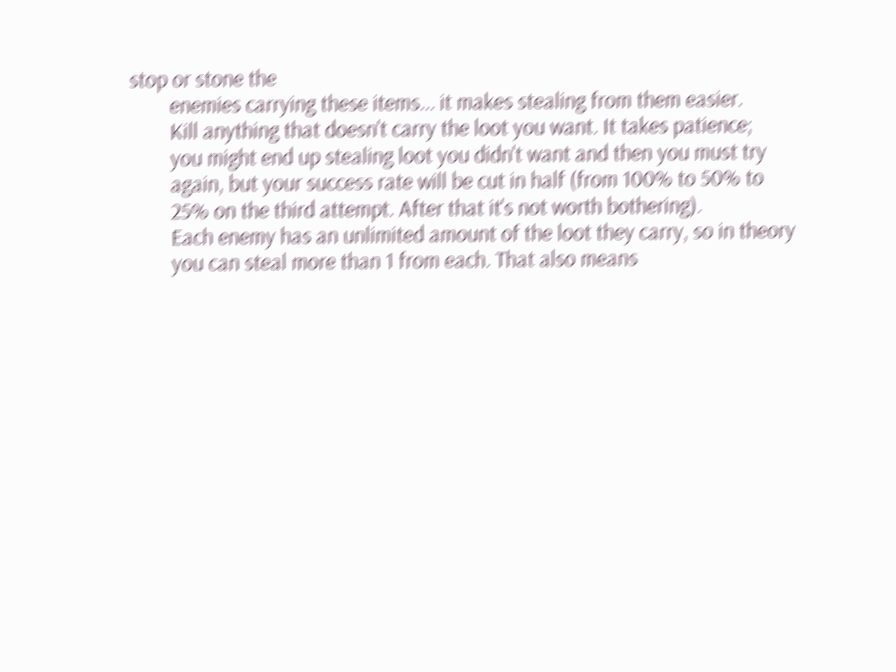stop or stone the
        enemies carrying these items... it makes stealing from them easier.
        Kill anything that doesn't carry the loot you want. It takes patience;
        you might end up stealing loot you didn't want and then you must try
        again, but your success rate will be cut in half (from 100% to 50% to
        25% on the third attempt. After that it's not worth bothering).
        Each enemy has an unlimited amount of the loot they carry, so in theory
        you can steal more than 1 from each. That also means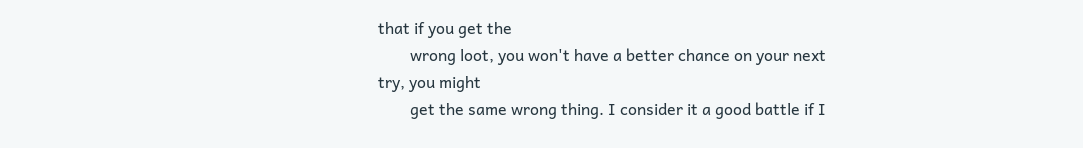that if you get the
        wrong loot, you won't have a better chance on your next try, you might
        get the same wrong thing. I consider it a good battle if I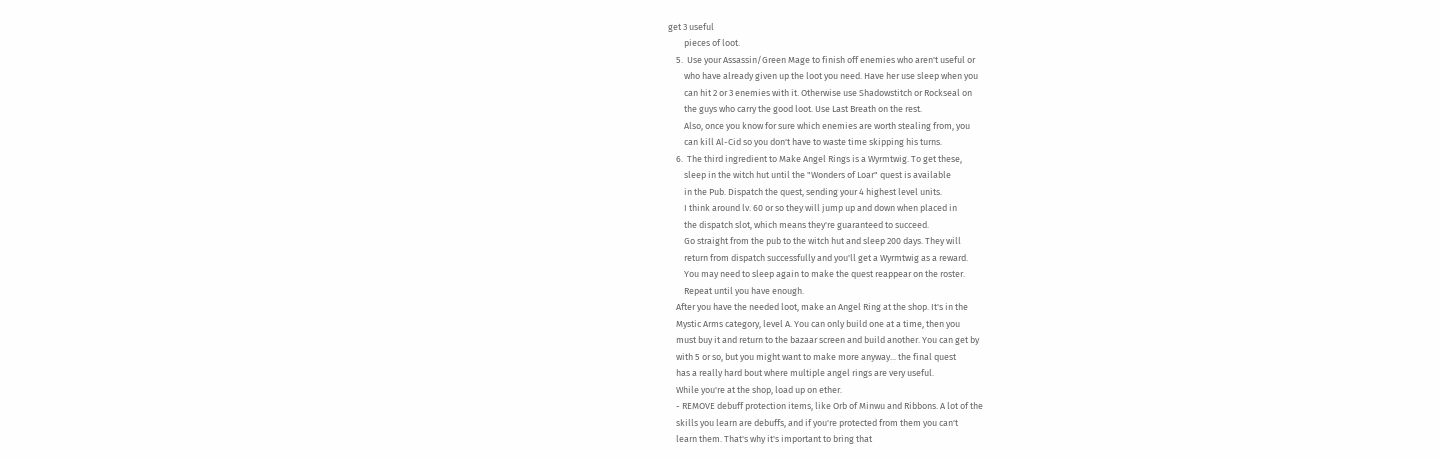get 3 useful
        pieces of loot.
    5.  Use your Assassin/Green Mage to finish off enemies who aren't useful or
        who have already given up the loot you need. Have her use sleep when you
        can hit 2 or 3 enemies with it. Otherwise use Shadowstitch or Rockseal on
        the guys who carry the good loot. Use Last Breath on the rest.
        Also, once you know for sure which enemies are worth stealing from, you
        can kill Al-Cid so you don't have to waste time skipping his turns.
    6.  The third ingredient to Make Angel Rings is a Wyrmtwig. To get these,
        sleep in the witch hut until the "Wonders of Loar" quest is available
        in the Pub. Dispatch the quest, sending your 4 highest level units.
        I think around lv. 60 or so they will jump up and down when placed in
        the dispatch slot, which means they're guaranteed to succeed.
        Go straight from the pub to the witch hut and sleep 200 days. They will
        return from dispatch successfully and you'll get a Wyrmtwig as a reward.
        You may need to sleep again to make the quest reappear on the roster.
        Repeat until you have enough.
    After you have the needed loot, make an Angel Ring at the shop. It's in the
    Mystic Arms category, level A. You can only build one at a time, then you
    must buy it and return to the bazaar screen and build another. You can get by
    with 5 or so, but you might want to make more anyway... the final quest
    has a really hard bout where multiple angel rings are very useful.
    While you're at the shop, load up on ether.
    - REMOVE debuff protection items, like Orb of Minwu and Ribbons. A lot of the
    skills you learn are debuffs, and if you're protected from them you can't
    learn them. That's why it's important to bring that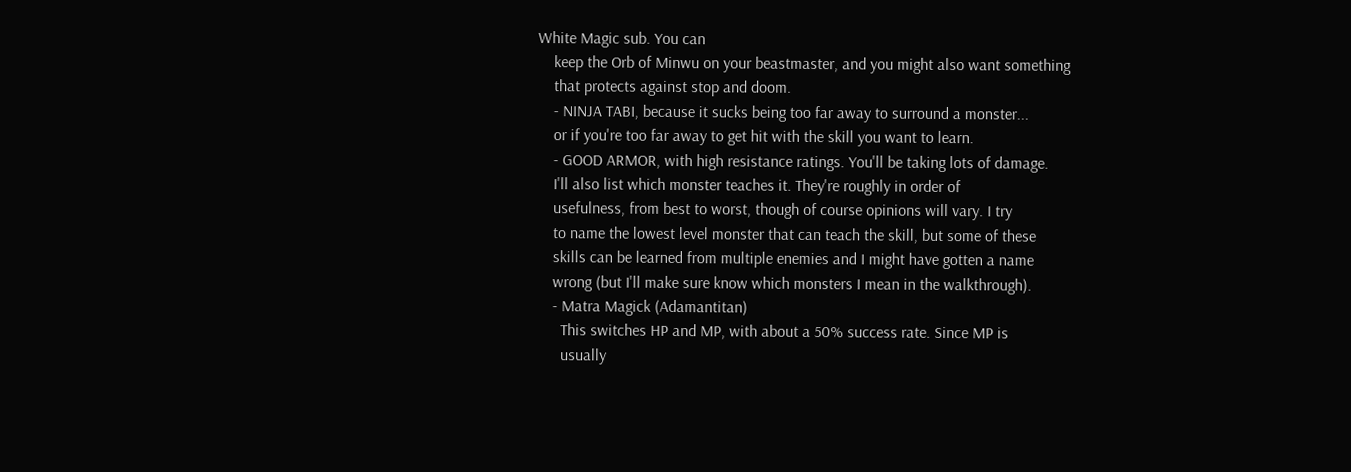White Magic sub. You can
    keep the Orb of Minwu on your beastmaster, and you might also want something
    that protects against stop and doom.
    - NINJA TABI, because it sucks being too far away to surround a monster...
    or if you're too far away to get hit with the skill you want to learn.
    - GOOD ARMOR, with high resistance ratings. You'll be taking lots of damage.
    I'll also list which monster teaches it. They're roughly in order of
    usefulness, from best to worst, though of course opinions will vary. I try
    to name the lowest level monster that can teach the skill, but some of these
    skills can be learned from multiple enemies and I might have gotten a name
    wrong (but I'll make sure know which monsters I mean in the walkthrough).
    - Matra Magick (Adamantitan)
      This switches HP and MP, with about a 50% success rate. Since MP is
      usually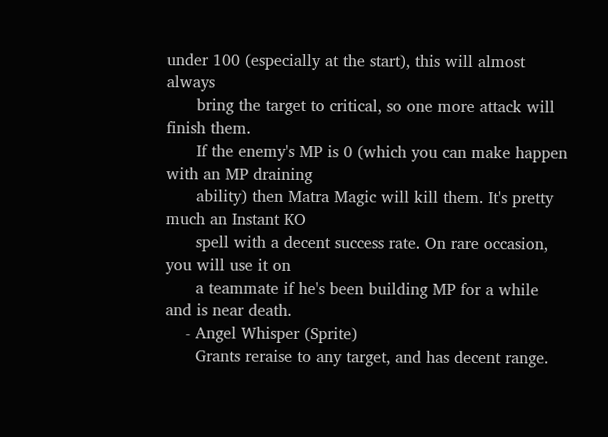under 100 (especially at the start), this will almost always
      bring the target to critical, so one more attack will finish them.
      If the enemy's MP is 0 (which you can make happen with an MP draining
      ability) then Matra Magic will kill them. It's pretty much an Instant KO
      spell with a decent success rate. On rare occasion, you will use it on
      a teammate if he's been building MP for a while and is near death.
    - Angel Whisper (Sprite)
      Grants reraise to any target, and has decent range.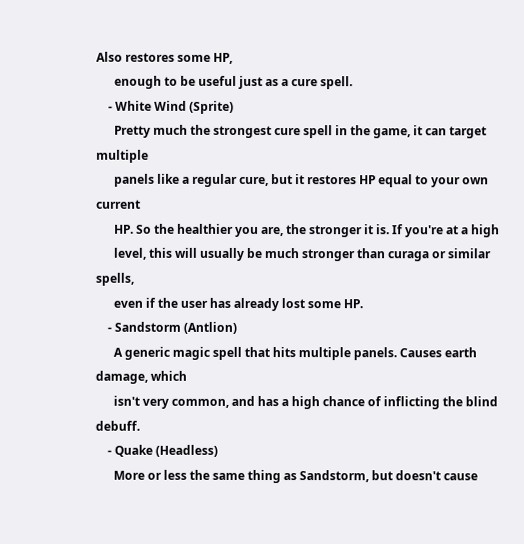Also restores some HP,
      enough to be useful just as a cure spell.
    - White Wind (Sprite)
      Pretty much the strongest cure spell in the game, it can target multiple
      panels like a regular cure, but it restores HP equal to your own current
      HP. So the healthier you are, the stronger it is. If you're at a high
      level, this will usually be much stronger than curaga or similar spells,
      even if the user has already lost some HP.
    - Sandstorm (Antlion)
      A generic magic spell that hits multiple panels. Causes earth damage, which
      isn't very common, and has a high chance of inflicting the blind debuff.
    - Quake (Headless)
      More or less the same thing as Sandstorm, but doesn't cause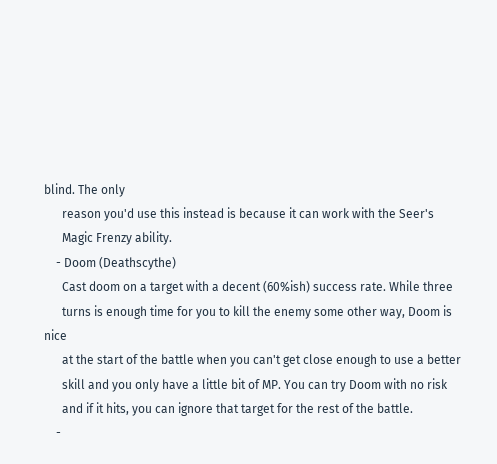blind. The only
      reason you'd use this instead is because it can work with the Seer's
      Magic Frenzy ability.
    - Doom (Deathscythe)
      Cast doom on a target with a decent (60%ish) success rate. While three
      turns is enough time for you to kill the enemy some other way, Doom is nice
      at the start of the battle when you can't get close enough to use a better
      skill and you only have a little bit of MP. You can try Doom with no risk
      and if it hits, you can ignore that target for the rest of the battle.
    -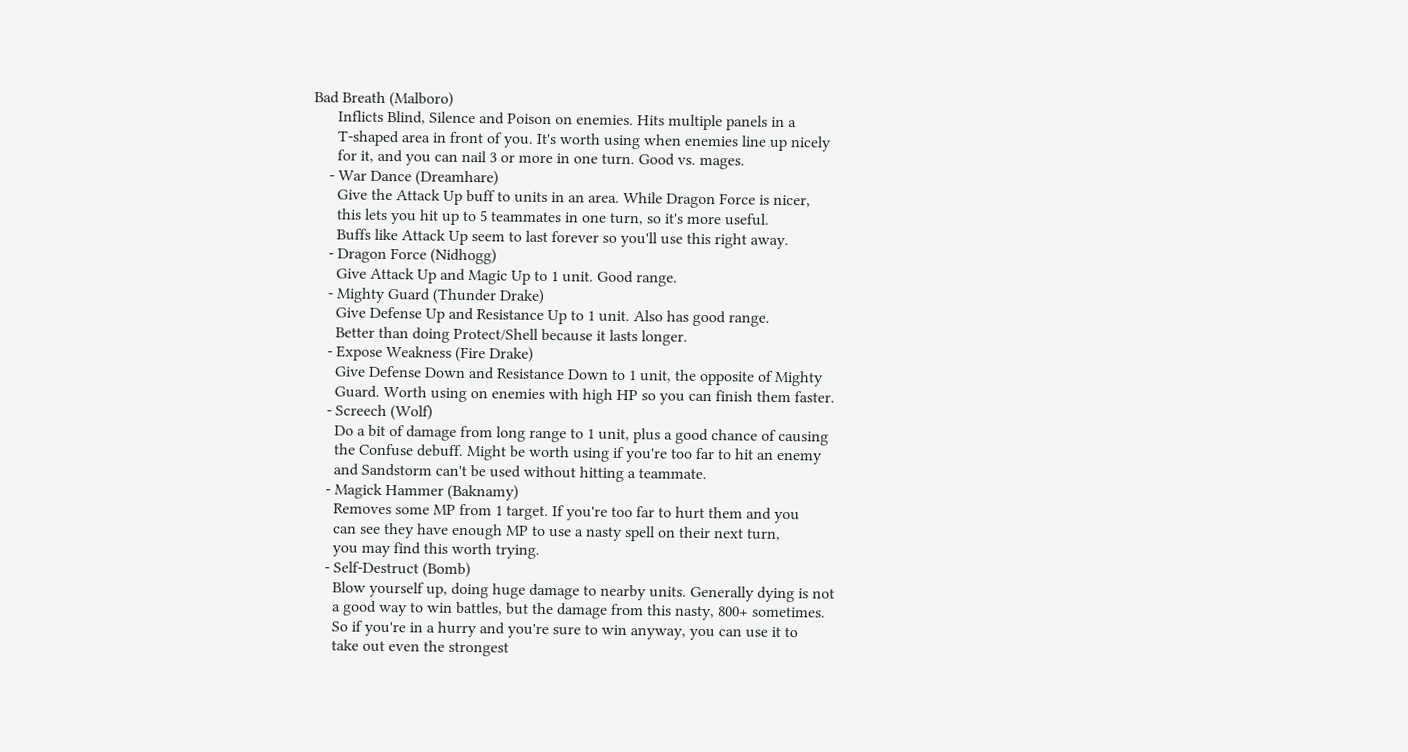Bad Breath (Malboro)
      Inflicts Blind, Silence and Poison on enemies. Hits multiple panels in a
      T-shaped area in front of you. It's worth using when enemies line up nicely
      for it, and you can nail 3 or more in one turn. Good vs. mages.
    - War Dance (Dreamhare)
      Give the Attack Up buff to units in an area. While Dragon Force is nicer,
      this lets you hit up to 5 teammates in one turn, so it's more useful.
      Buffs like Attack Up seem to last forever so you'll use this right away.
    - Dragon Force (Nidhogg)
      Give Attack Up and Magic Up to 1 unit. Good range.
    - Mighty Guard (Thunder Drake)
      Give Defense Up and Resistance Up to 1 unit. Also has good range.
      Better than doing Protect/Shell because it lasts longer.
    - Expose Weakness (Fire Drake)
      Give Defense Down and Resistance Down to 1 unit, the opposite of Mighty
      Guard. Worth using on enemies with high HP so you can finish them faster.
    - Screech (Wolf)
      Do a bit of damage from long range to 1 unit, plus a good chance of causing
      the Confuse debuff. Might be worth using if you're too far to hit an enemy
      and Sandstorm can't be used without hitting a teammate.
    - Magick Hammer (Baknamy)
      Removes some MP from 1 target. If you're too far to hurt them and you
      can see they have enough MP to use a nasty spell on their next turn,
      you may find this worth trying.
    - Self-Destruct (Bomb)
      Blow yourself up, doing huge damage to nearby units. Generally dying is not
      a good way to win battles, but the damage from this nasty, 800+ sometimes.
      So if you're in a hurry and you're sure to win anyway, you can use it to
      take out even the strongest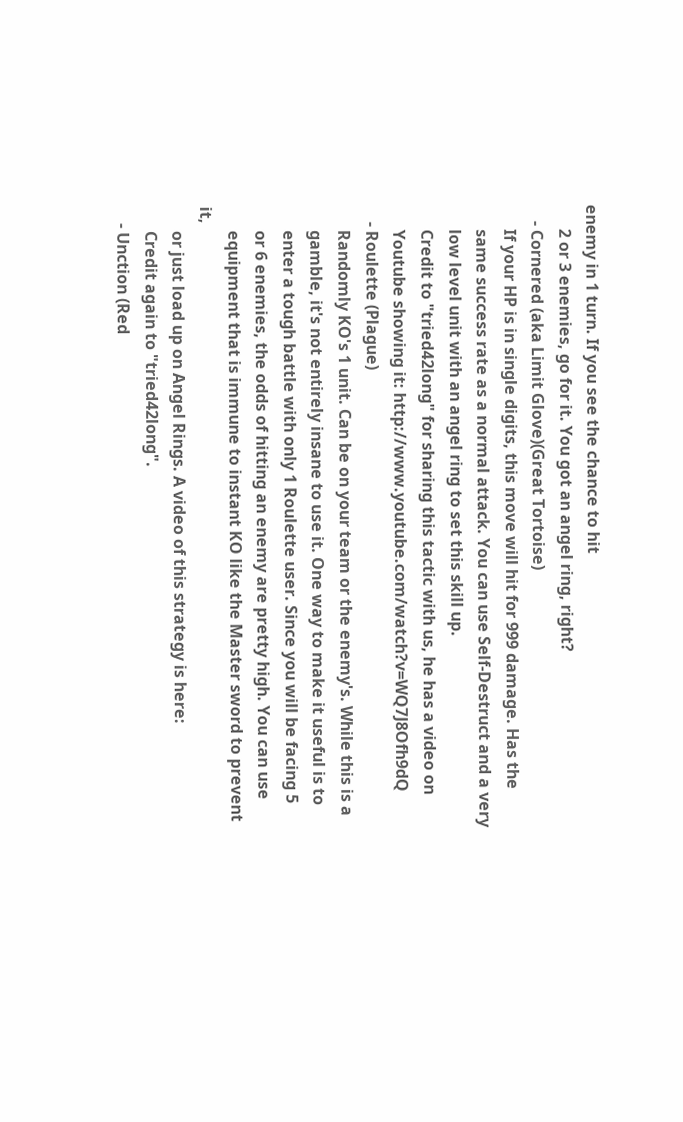enemy in 1 turn. If you see the chance to hit
      2 or 3 enemies, go for it. You got an angel ring, right?
    - Cornered (aka Limit Glove)(Great Tortoise)
      If your HP is in single digits, this move will hit for 999 damage. Has the
      same success rate as a normal attack. You can use Self-Destruct and a very
      low level unit with an angel ring to set this skill up.
      Credit to "tried42long" for sharing this tactic with us, he has a video on
      Youtube showing it: http://www.youtube.com/watch?v=WQ7J8Ofh9dQ
    - Roulette (Plague)
      Randomly KO's 1 unit. Can be on your team or the enemy's. While this is a
      gamble, it's not entirely insane to use it. One way to make it useful is to
      enter a tough battle with only 1 Roulette user. Since you will be facing 5
      or 6 enemies, the odds of hitting an enemy are pretty high. You can use
      equipment that is immune to instant KO like the Master sword to prevent it,
      or just load up on Angel Rings. A video of this strategy is here:
      Credit again to "tried42long".
    - Unction (Red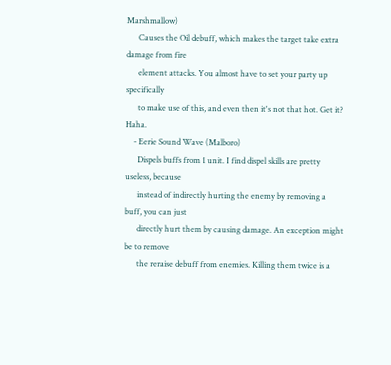Marshmallow)
      Causes the Oil debuff, which makes the target take extra damage from fire
      element attacks. You almost have to set your party up specifically
      to make use of this, and even then it's not that hot. Get it? Haha.
    - Eerie Sound Wave (Malboro)
      Dispels buffs from 1 unit. I find dispel skills are pretty useless, because
      instead of indirectly hurting the enemy by removing a buff, you can just
      directly hurt them by causing damage. An exception might be to remove
      the reraise debuff from enemies. Killing them twice is a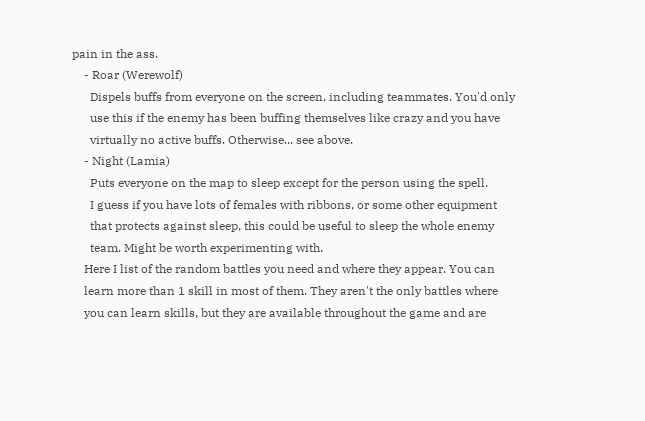pain in the ass.
    - Roar (Werewolf)
      Dispels buffs from everyone on the screen, including teammates. You'd only
      use this if the enemy has been buffing themselves like crazy and you have
      virtually no active buffs. Otherwise... see above.
    - Night (Lamia)
      Puts everyone on the map to sleep except for the person using the spell.
      I guess if you have lots of females with ribbons, or some other equipment
      that protects against sleep, this could be useful to sleep the whole enemy
      team. Might be worth experimenting with.
    Here I list of the random battles you need and where they appear. You can
    learn more than 1 skill in most of them. They aren't the only battles where
    you can learn skills, but they are available throughout the game and are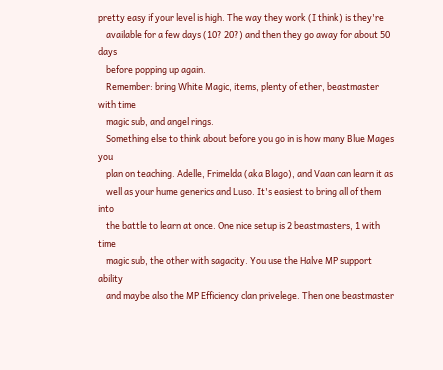pretty easy if your level is high. The way they work (I think) is they're
    available for a few days (10? 20?) and then they go away for about 50 days
    before popping up again.
    Remember: bring White Magic, items, plenty of ether, beastmaster with time
    magic sub, and angel rings.
    Something else to think about before you go in is how many Blue Mages you
    plan on teaching. Adelle, Frimelda (aka Blago), and Vaan can learn it as
    well as your hume generics and Luso. It's easiest to bring all of them into
    the battle to learn at once. One nice setup is 2 beastmasters, 1 with time
    magic sub, the other with sagacity. You use the Halve MP support ability
    and maybe also the MP Efficiency clan privelege. Then one beastmaster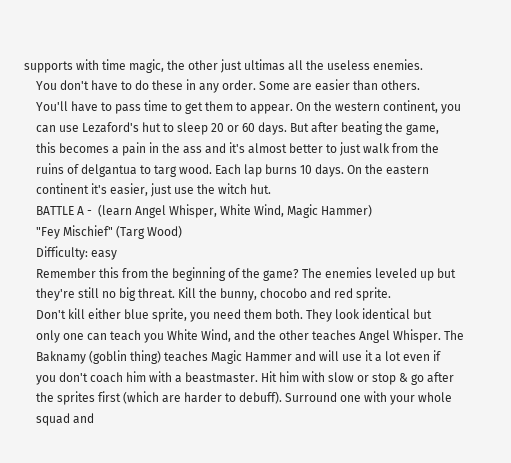supports with time magic, the other just ultimas all the useless enemies.
    You don't have to do these in any order. Some are easier than others.
    You'll have to pass time to get them to appear. On the western continent, you
    can use Lezaford's hut to sleep 20 or 60 days. But after beating the game,
    this becomes a pain in the ass and it's almost better to just walk from the
    ruins of delgantua to targ wood. Each lap burns 10 days. On the eastern
    continent it's easier, just use the witch hut.
    BATTLE A -  (learn Angel Whisper, White Wind, Magic Hammer)
    "Fey Mischief" (Targ Wood)
    Difficulty: easy
    Remember this from the beginning of the game? The enemies leveled up but
    they're still no big threat. Kill the bunny, chocobo and red sprite.
    Don't kill either blue sprite, you need them both. They look identical but
    only one can teach you White Wind, and the other teaches Angel Whisper. The
    Baknamy (goblin thing) teaches Magic Hammer and will use it a lot even if
    you don't coach him with a beastmaster. Hit him with slow or stop & go after
    the sprites first (which are harder to debuff). Surround one with your whole
    squad and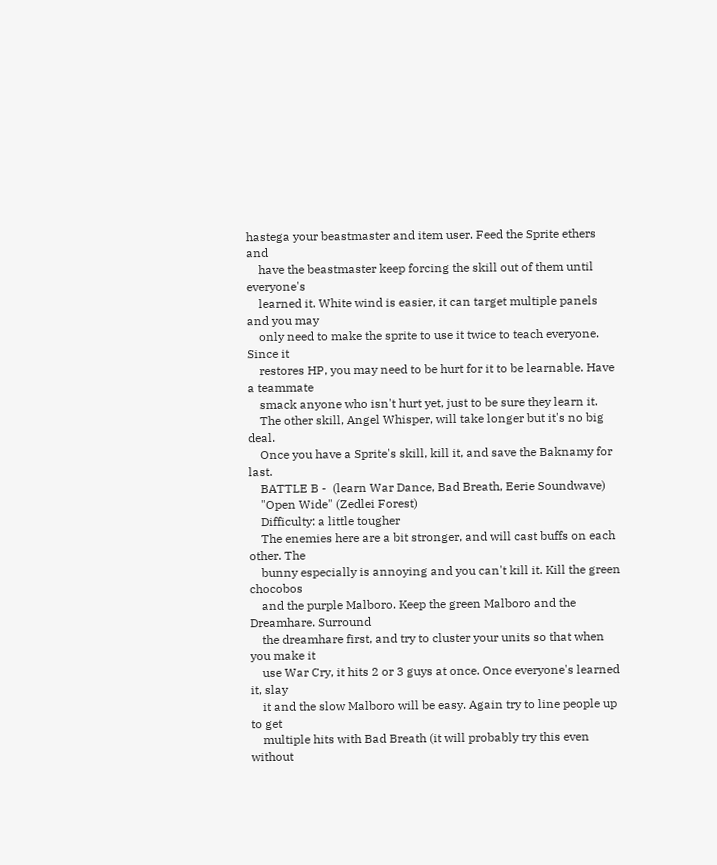hastega your beastmaster and item user. Feed the Sprite ethers and
    have the beastmaster keep forcing the skill out of them until everyone's
    learned it. White wind is easier, it can target multiple panels and you may
    only need to make the sprite to use it twice to teach everyone. Since it
    restores HP, you may need to be hurt for it to be learnable. Have a teammate
    smack anyone who isn't hurt yet, just to be sure they learn it.
    The other skill, Angel Whisper, will take longer but it's no big deal.
    Once you have a Sprite's skill, kill it, and save the Baknamy for last.
    BATTLE B -  (learn War Dance, Bad Breath, Eerie Soundwave)
    "Open Wide" (Zedlei Forest)
    Difficulty: a little tougher
    The enemies here are a bit stronger, and will cast buffs on each other. The
    bunny especially is annoying and you can't kill it. Kill the green chocobos
    and the purple Malboro. Keep the green Malboro and the Dreamhare. Surround
    the dreamhare first, and try to cluster your units so that when you make it
    use War Cry, it hits 2 or 3 guys at once. Once everyone's learned it, slay
    it and the slow Malboro will be easy. Again try to line people up to get
    multiple hits with Bad Breath (it will probably try this even without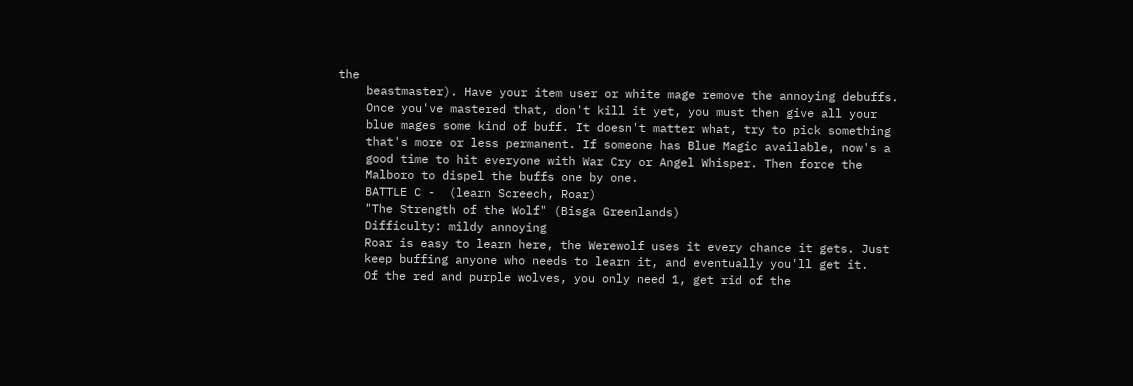the
    beastmaster). Have your item user or white mage remove the annoying debuffs.
    Once you've mastered that, don't kill it yet, you must then give all your
    blue mages some kind of buff. It doesn't matter what, try to pick something
    that's more or less permanent. If someone has Blue Magic available, now's a
    good time to hit everyone with War Cry or Angel Whisper. Then force the
    Malboro to dispel the buffs one by one.
    BATTLE C -  (learn Screech, Roar)
    "The Strength of the Wolf" (Bisga Greenlands)
    Difficulty: mildy annoying
    Roar is easy to learn here, the Werewolf uses it every chance it gets. Just
    keep buffing anyone who needs to learn it, and eventually you'll get it.
    Of the red and purple wolves, you only need 1, get rid of the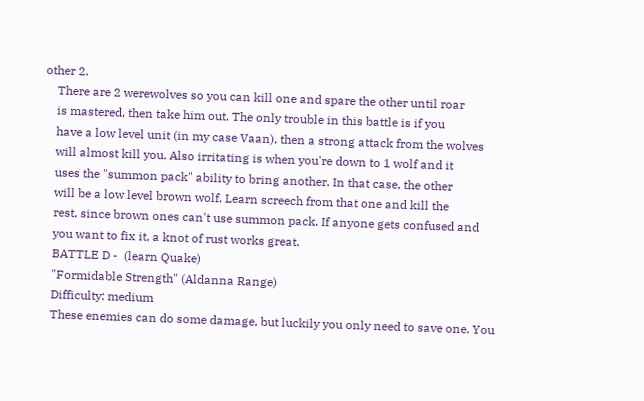other 2.
    There are 2 werewolves so you can kill one and spare the other until roar
    is mastered, then take him out. The only trouble in this battle is if you
    have a low level unit (in my case Vaan), then a strong attack from the wolves
    will almost kill you. Also irritating is when you're down to 1 wolf and it
    uses the "summon pack" ability to bring another. In that case, the other
    will be a low level brown wolf. Learn screech from that one and kill the
    rest, since brown ones can't use summon pack. If anyone gets confused and
    you want to fix it, a knot of rust works great.
    BATTLE D -  (learn Quake)
    "Formidable Strength" (Aldanna Range)
    Difficulty: medium
    These enemies can do some damage, but luckily you only need to save one. You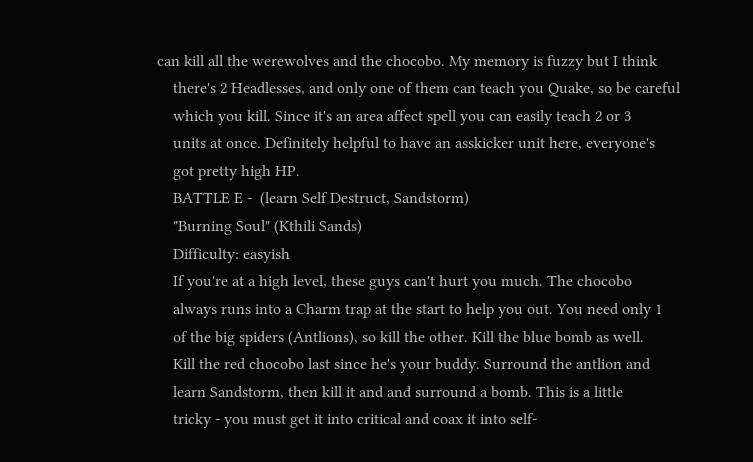can kill all the werewolves and the chocobo. My memory is fuzzy but I think
    there's 2 Headlesses, and only one of them can teach you Quake, so be careful
    which you kill. Since it's an area affect spell you can easily teach 2 or 3
    units at once. Definitely helpful to have an asskicker unit here, everyone's
    got pretty high HP.
    BATTLE E -  (learn Self Destruct, Sandstorm)
    "Burning Soul" (Kthili Sands)
    Difficulty: easyish
    If you're at a high level, these guys can't hurt you much. The chocobo
    always runs into a Charm trap at the start to help you out. You need only 1
    of the big spiders (Antlions), so kill the other. Kill the blue bomb as well.
    Kill the red chocobo last since he's your buddy. Surround the antlion and
    learn Sandstorm, then kill it and and surround a bomb. This is a little
    tricky - you must get it into critical and coax it into self-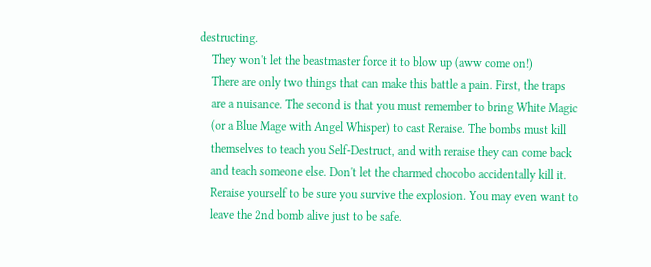destructing.
    They won't let the beastmaster force it to blow up (aww come on!)
    There are only two things that can make this battle a pain. First, the traps
    are a nuisance. The second is that you must remember to bring White Magic
    (or a Blue Mage with Angel Whisper) to cast Reraise. The bombs must kill
    themselves to teach you Self-Destruct, and with reraise they can come back
    and teach someone else. Don't let the charmed chocobo accidentally kill it.
    Reraise yourself to be sure you survive the explosion. You may even want to
    leave the 2nd bomb alive just to be safe.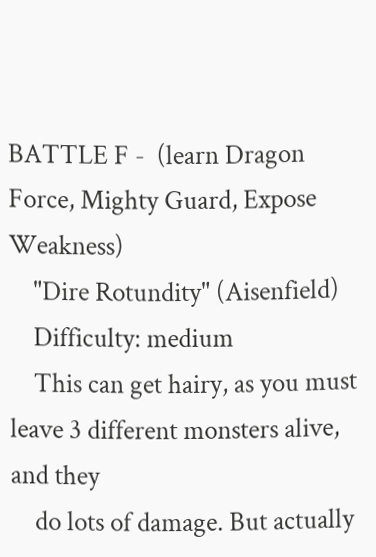BATTLE F -  (learn Dragon Force, Mighty Guard, Expose Weakness)
    "Dire Rotundity" (Aisenfield)
    Difficulty: medium
    This can get hairy, as you must leave 3 different monsters alive, and they
    do lots of damage. But actually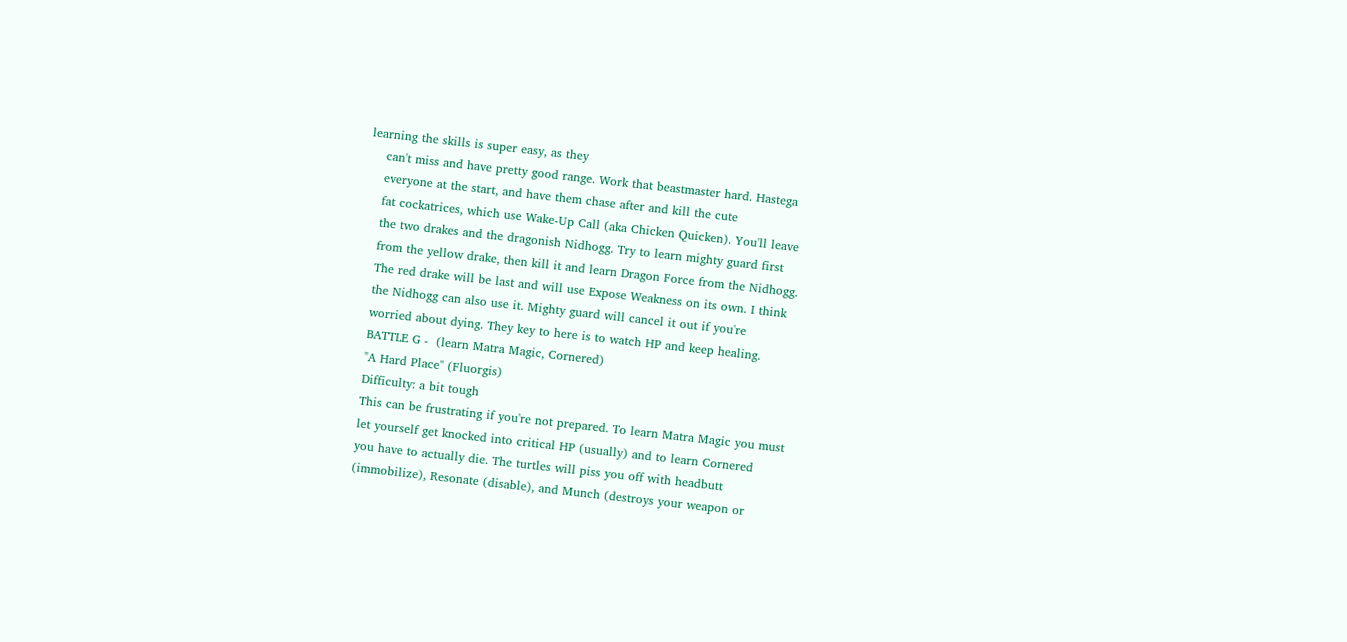learning the skills is super easy, as they
    can't miss and have pretty good range. Work that beastmaster hard. Hastega
    everyone at the start, and have them chase after and kill the cute
    fat cockatrices, which use Wake-Up Call (aka Chicken Quicken). You'll leave
    the two drakes and the dragonish Nidhogg. Try to learn mighty guard first
    from the yellow drake, then kill it and learn Dragon Force from the Nidhogg.
    The red drake will be last and will use Expose Weakness on its own. I think
    the Nidhogg can also use it. Mighty guard will cancel it out if you're
    worried about dying. They key to here is to watch HP and keep healing.
    BATTLE G -  (learn Matra Magic, Cornered)
    "A Hard Place" (Fluorgis)
    Difficulty: a bit tough
    This can be frustrating if you're not prepared. To learn Matra Magic you must
    let yourself get knocked into critical HP (usually) and to learn Cornered
    you have to actually die. The turtles will piss you off with headbutt
    (immobilize), Resonate (disable), and Munch (destroys your weapon or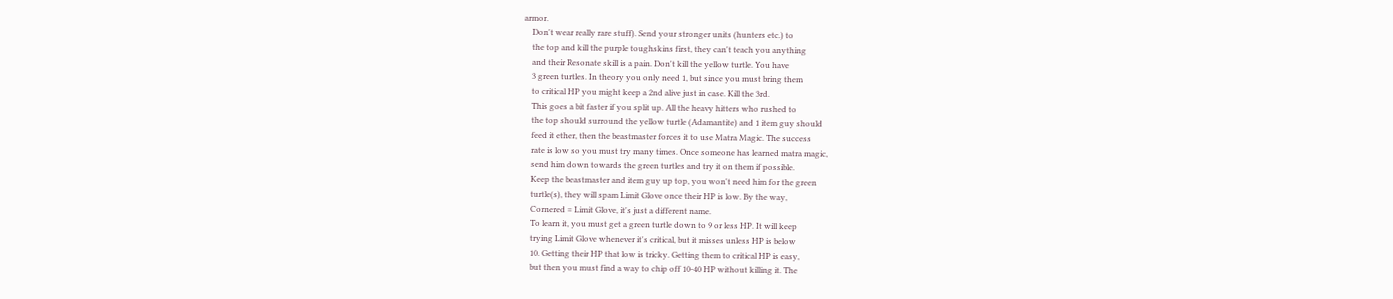armor.
    Don't wear really rare stuff). Send your stronger units (hunters etc.) to
    the top and kill the purple toughskins first, they can't teach you anything
    and their Resonate skill is a pain. Don't kill the yellow turtle. You have
    3 green turtles. In theory you only need 1, but since you must bring them
    to critical HP you might keep a 2nd alive just in case. Kill the 3rd.
    This goes a bit faster if you split up. All the heavy hitters who rushed to
    the top should surround the yellow turtle (Adamantite) and 1 item guy should
    feed it ether, then the beastmaster forces it to use Matra Magic. The success
    rate is low so you must try many times. Once someone has learned matra magic,
    send him down towards the green turtles and try it on them if possible.
    Keep the beastmaster and item guy up top, you won't need him for the green
    turtle(s), they will spam Limit Glove once their HP is low. By the way,
    Cornered = Limit Glove, it's just a different name.
    To learn it, you must get a green turtle down to 9 or less HP. It will keep
    trying Limit Glove whenever it's critical, but it misses unless HP is below
    10. Getting their HP that low is tricky. Getting them to critical HP is easy,
    but then you must find a way to chip off 10-40 HP without killing it. The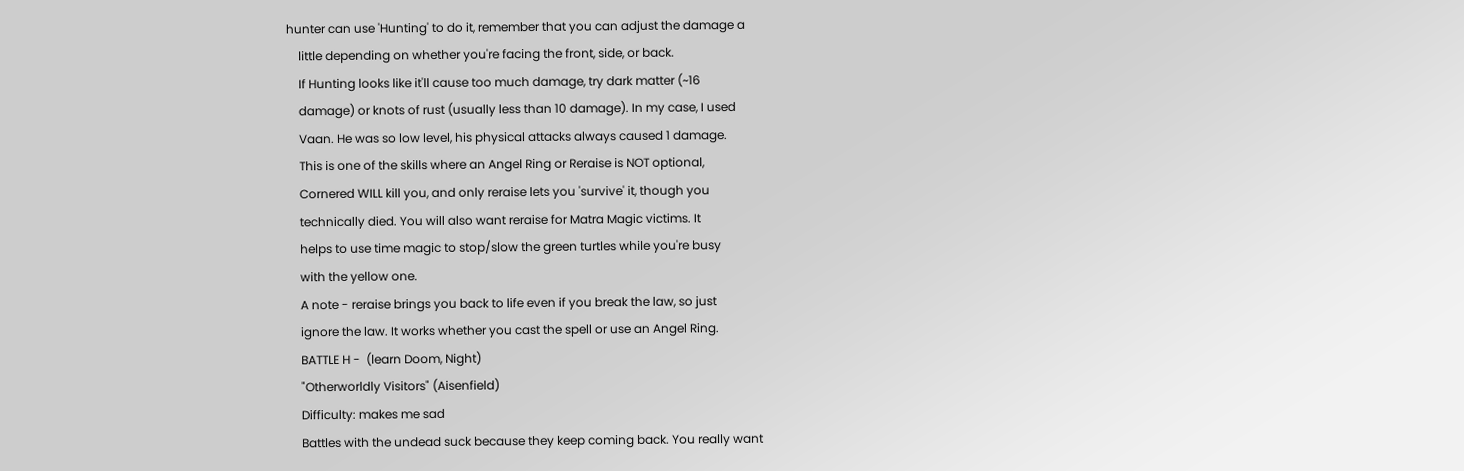hunter can use 'Hunting' to do it, remember that you can adjust the damage a
    little depending on whether you're facing the front, side, or back.
    If Hunting looks like it'll cause too much damage, try dark matter (~16
    damage) or knots of rust (usually less than 10 damage). In my case, I used
    Vaan. He was so low level, his physical attacks always caused 1 damage.
    This is one of the skills where an Angel Ring or Reraise is NOT optional,
    Cornered WILL kill you, and only reraise lets you 'survive' it, though you
    technically died. You will also want reraise for Matra Magic victims. It
    helps to use time magic to stop/slow the green turtles while you're busy
    with the yellow one.
    A note - reraise brings you back to life even if you break the law, so just
    ignore the law. It works whether you cast the spell or use an Angel Ring.
    BATTLE H -  (learn Doom, Night)
    "Otherworldly Visitors" (Aisenfield)
    Difficulty: makes me sad
    Battles with the undead suck because they keep coming back. You really want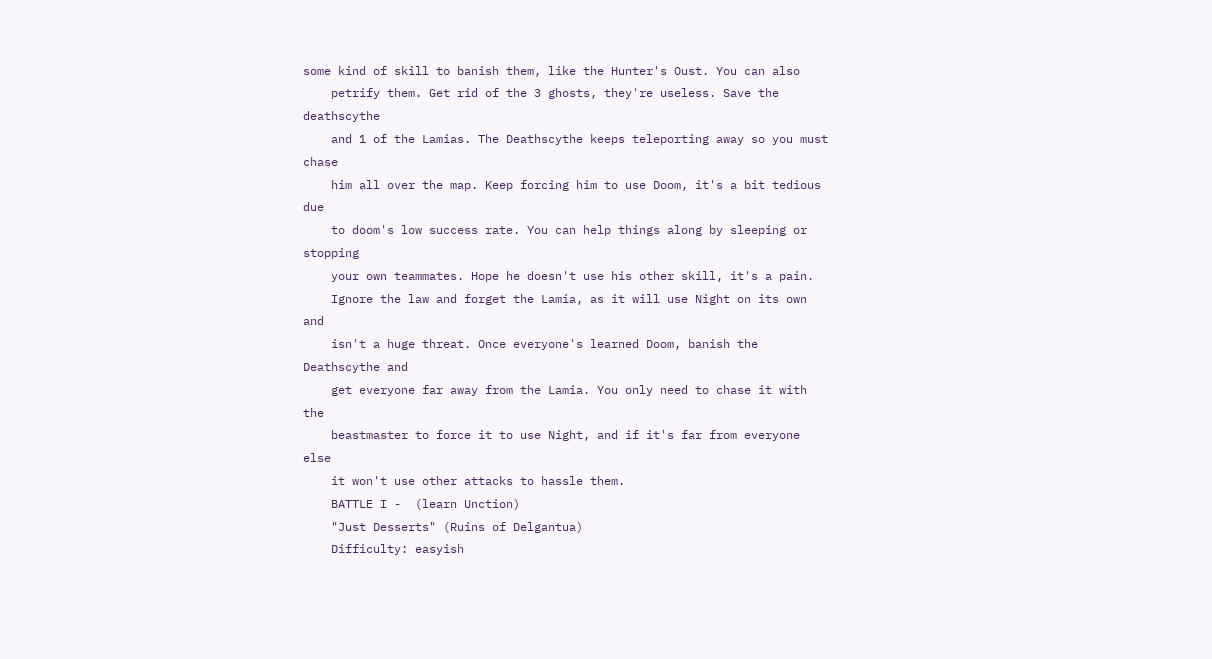some kind of skill to banish them, like the Hunter's Oust. You can also
    petrify them. Get rid of the 3 ghosts, they're useless. Save the deathscythe
    and 1 of the Lamias. The Deathscythe keeps teleporting away so you must chase
    him all over the map. Keep forcing him to use Doom, it's a bit tedious due
    to doom's low success rate. You can help things along by sleeping or stopping
    your own teammates. Hope he doesn't use his other skill, it's a pain.
    Ignore the law and forget the Lamia, as it will use Night on its own and
    isn't a huge threat. Once everyone's learned Doom, banish the Deathscythe and
    get everyone far away from the Lamia. You only need to chase it with the
    beastmaster to force it to use Night, and if it's far from everyone else
    it won't use other attacks to hassle them.
    BATTLE I -  (learn Unction)
    "Just Desserts" (Ruins of Delgantua)
    Difficulty: easyish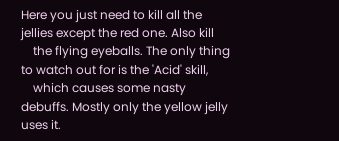Here you just need to kill all the jellies except the red one. Also kill
    the flying eyeballs. The only thing to watch out for is the 'Acid' skill,
    which causes some nasty debuffs. Mostly only the yellow jelly uses it.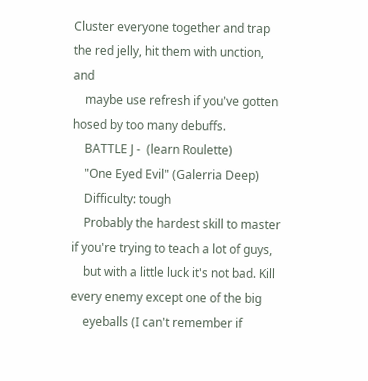Cluster everyone together and trap the red jelly, hit them with unction, and
    maybe use refresh if you've gotten hosed by too many debuffs.
    BATTLE J -  (learn Roulette)
    "One Eyed Evil" (Galerria Deep)
    Difficulty: tough
    Probably the hardest skill to master if you're trying to teach a lot of guys,
    but with a little luck it's not bad. Kill every enemy except one of the big
    eyeballs (I can't remember if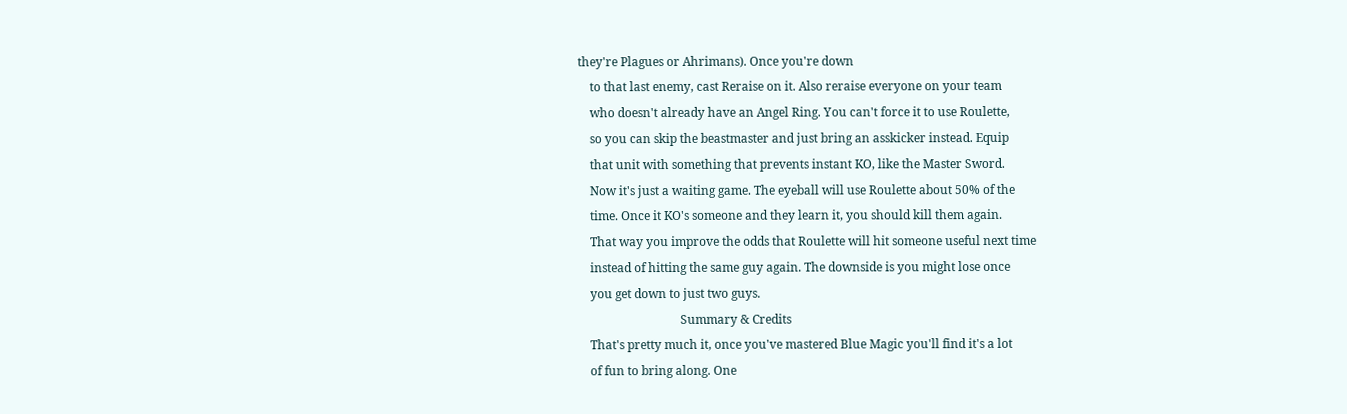they're Plagues or Ahrimans). Once you're down
    to that last enemy, cast Reraise on it. Also reraise everyone on your team
    who doesn't already have an Angel Ring. You can't force it to use Roulette,
    so you can skip the beastmaster and just bring an asskicker instead. Equip
    that unit with something that prevents instant KO, like the Master Sword.
    Now it's just a waiting game. The eyeball will use Roulette about 50% of the
    time. Once it KO's someone and they learn it, you should kill them again.
    That way you improve the odds that Roulette will hit someone useful next time
    instead of hitting the same guy again. The downside is you might lose once
    you get down to just two guys.
                                  Summary & Credits
    That's pretty much it, once you've mastered Blue Magic you'll find it's a lot
    of fun to bring along. One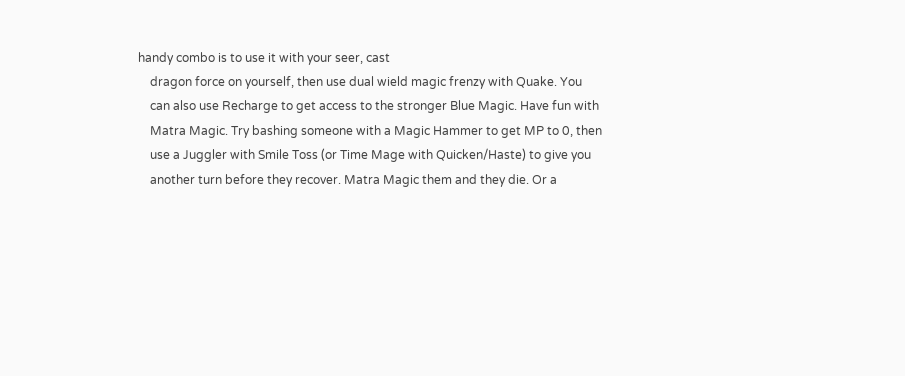handy combo is to use it with your seer, cast
    dragon force on yourself, then use dual wield magic frenzy with Quake. You
    can also use Recharge to get access to the stronger Blue Magic. Have fun with
    Matra Magic. Try bashing someone with a Magic Hammer to get MP to 0, then
    use a Juggler with Smile Toss (or Time Mage with Quicken/Haste) to give you
    another turn before they recover. Matra Magic them and they die. Or a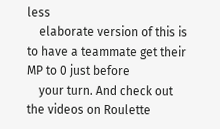less
    elaborate version of this is to have a teammate get their MP to 0 just before
    your turn. And check out the videos on Roulette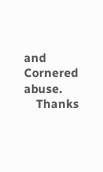and Cornered abuse.
    Thanks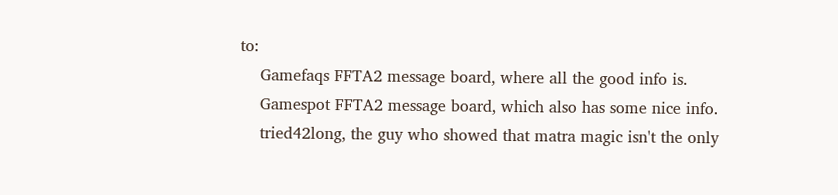to:
    Gamefaqs FFTA2 message board, where all the good info is.
    Gamespot FFTA2 message board, which also has some nice info.
    tried42long, the guy who showed that matra magic isn't the only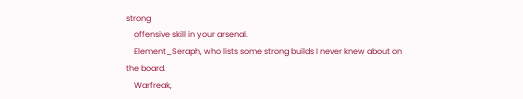strong
    offensive skill in your arsenal.
    Element_Seraph, who lists some strong builds I never knew about on the board.
    Warfreak,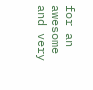for an awesome and very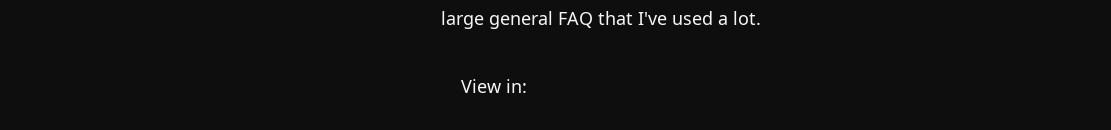large general FAQ that I've used a lot.

    View in: